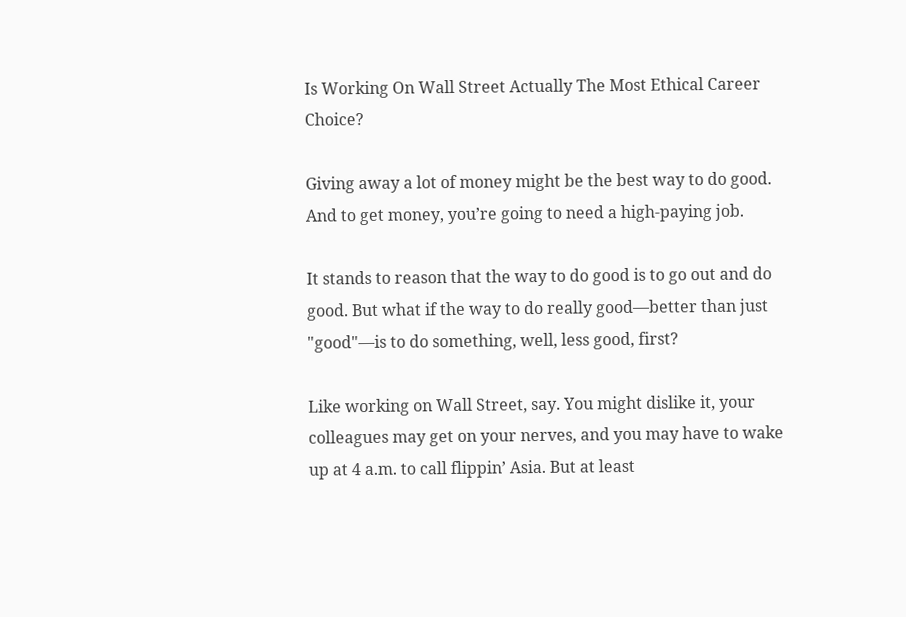Is Working On Wall Street Actually The Most Ethical Career Choice?

Giving away a lot of money might be the best way to do good. And to get money, you’re going to need a high-paying job.

It stands to reason that the way to do good is to go out and do good. But what if the way to do really good—better than just "good"—is to do something, well, less good, first?

Like working on Wall Street, say. You might dislike it, your colleagues may get on your nerves, and you may have to wake up at 4 a.m. to call flippin’ Asia. But at least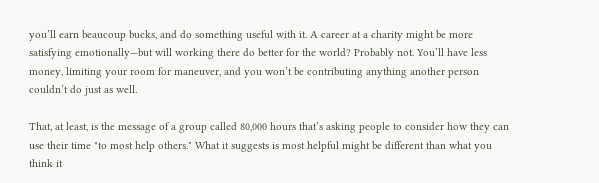you’ll earn beaucoup bucks, and do something useful with it. A career at a charity might be more satisfying emotionally—but will working there do better for the world? Probably not. You’ll have less money, limiting your room for maneuver, and you won’t be contributing anything another person couldn’t do just as well.

That, at least, is the message of a group called 80,000 hours that’s asking people to consider how they can use their time "to most help others." What it suggests is most helpful might be different than what you think it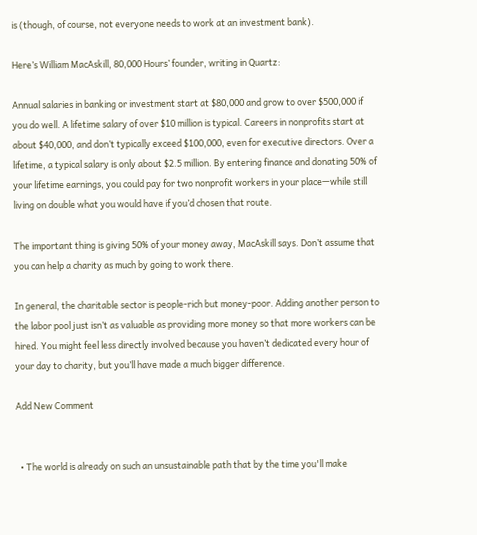is (though, of course, not everyone needs to work at an investment bank).

Here’s William MacAskill, 80,000 Hours’ founder, writing in Quartz:

Annual salaries in banking or investment start at $80,000 and grow to over $500,000 if you do well. A lifetime salary of over $10 million is typical. Careers in nonprofits start at about $40,000, and don’t typically exceed $100,000, even for executive directors. Over a lifetime, a typical salary is only about $2.5 million. By entering finance and donating 50% of your lifetime earnings, you could pay for two nonprofit workers in your place—while still living on double what you would have if you’d chosen that route.

The important thing is giving 50% of your money away, MacAskill says. Don’t assume that you can help a charity as much by going to work there.

In general, the charitable sector is people-rich but money-poor. Adding another person to the labor pool just isn’t as valuable as providing more money so that more workers can be hired. You might feel less directly involved because you haven’t dedicated every hour of your day to charity, but you’ll have made a much bigger difference.

Add New Comment


  • The world is already on such an unsustainable path that by the time you'll make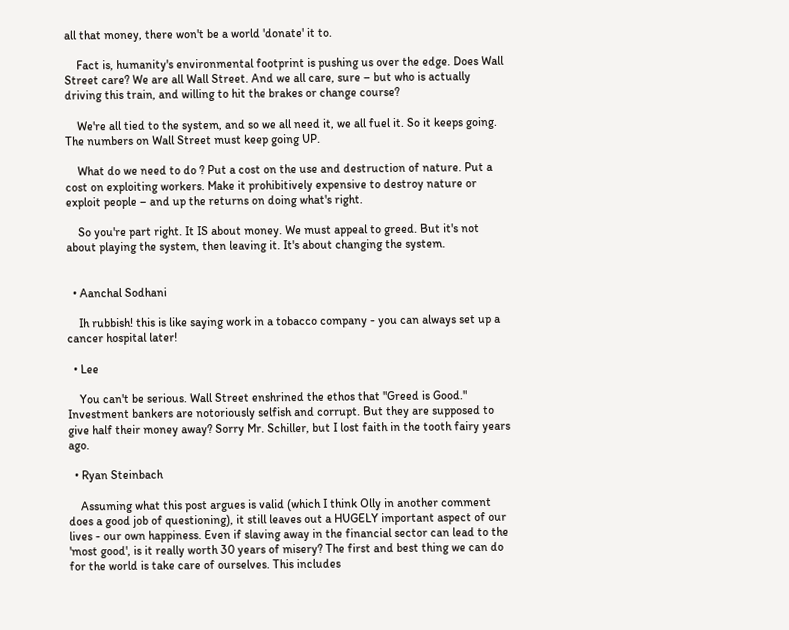all that money, there won't be a world 'donate' it to.

    Fact is, humanity's environmental footprint is pushing us over the edge. Does Wall Street care? We are all Wall Street. And we all care, sure – but who is actually driving this train, and willing to hit the brakes or change course?

    We're all tied to the system, and so we all need it, we all fuel it. So it keeps going. The numbers on Wall Street must keep going UP.

    What do we need to do ? Put a cost on the use and destruction of nature. Put a cost on exploiting workers. Make it prohibitively expensive to destroy nature or exploit people – and up the returns on doing what's right.

    So you're part right. It IS about money. We must appeal to greed. But it's not about playing the system, then leaving it. It's about changing the system.


  • Aanchal Sodhani

    Ih rubbish! this is like saying work in a tobacco company - you can always set up a cancer hospital later!

  • Lee

    You can't be serious. Wall Street enshrined the ethos that "Greed is Good." Investment bankers are notoriously selfish and corrupt. But they are supposed to give half their money away? Sorry Mr. Schiller, but I lost faith in the tooth fairy years ago.

  • Ryan Steinbach

    Assuming what this post argues is valid (which I think Olly in another comment does a good job of questioning), it still leaves out a HUGELY important aspect of our lives - our own happiness. Even if slaving away in the financial sector can lead to the 'most good', is it really worth 30 years of misery? The first and best thing we can do for the world is take care of ourselves. This includes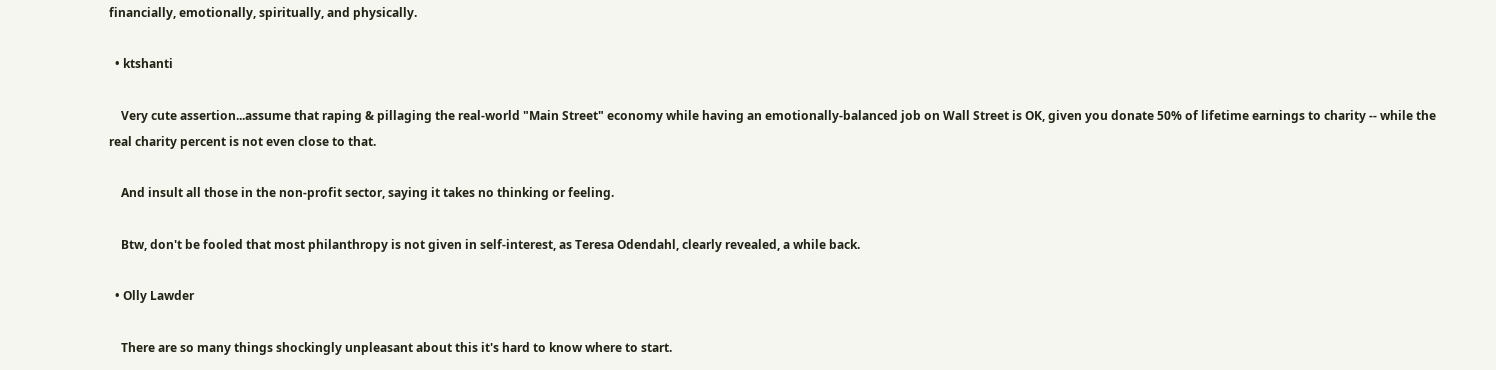financially, emotionally, spiritually, and physically.

  • ktshanti

    Very cute assertion...assume that raping & pillaging the real-world "Main Street" economy while having an emotionally-balanced job on Wall Street is OK, given you donate 50% of lifetime earnings to charity -- while the real charity percent is not even close to that.

    And insult all those in the non-profit sector, saying it takes no thinking or feeling.

    Btw, don't be fooled that most philanthropy is not given in self-interest, as Teresa Odendahl, clearly revealed, a while back.

  • Olly Lawder

    There are so many things shockingly unpleasant about this it's hard to know where to start.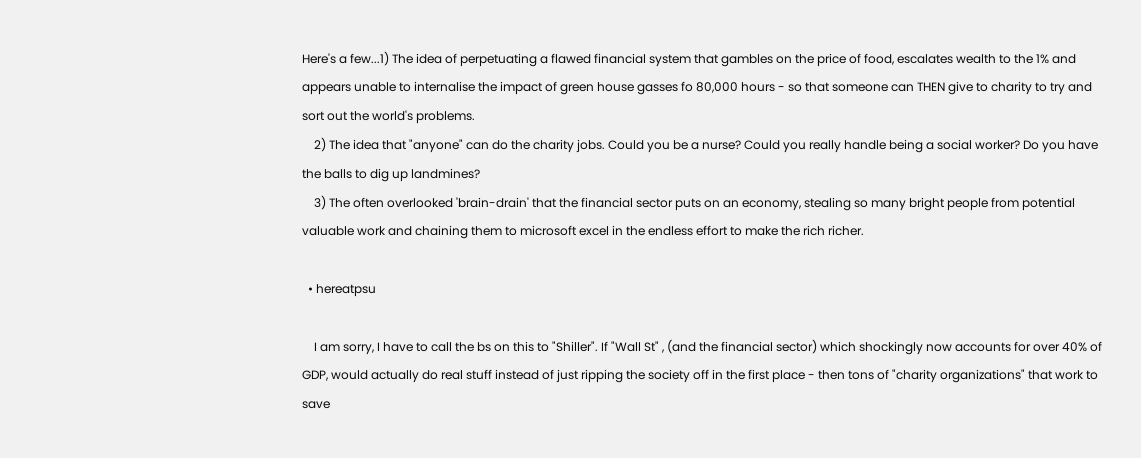Here's a few...1) The idea of perpetuating a flawed financial system that gambles on the price of food, escalates wealth to the 1% and appears unable to internalise the impact of green house gasses fo 80,000 hours - so that someone can THEN give to charity to try and sort out the world's problems.
    2) The idea that "anyone" can do the charity jobs. Could you be a nurse? Could you really handle being a social worker? Do you have the balls to dig up landmines?
    3) The often overlooked 'brain-drain' that the financial sector puts on an economy, stealing so many bright people from potential valuable work and chaining them to microsoft excel in the endless effort to make the rich richer.

  • hereatpsu

    I am sorry, I have to call the bs on this to "Shiller". If "Wall St" , (and the financial sector) which shockingly now accounts for over 40% of GDP, would actually do real stuff instead of just ripping the society off in the first place - then tons of "charity organizations" that work to save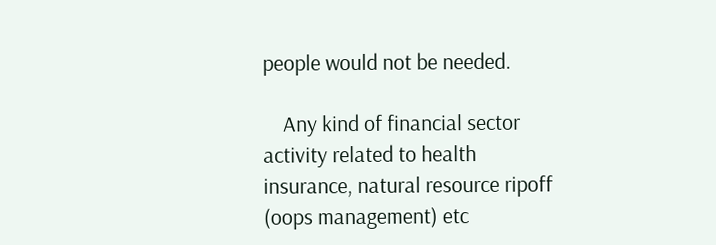people would not be needed.

    Any kind of financial sector activity related to health insurance, natural resource ripoff (oops management) etc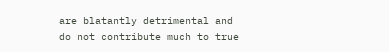are blatantly detrimental and do not contribute much to true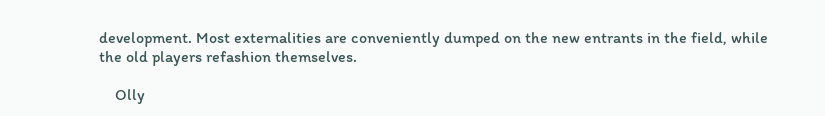development. Most externalities are conveniently dumped on the new entrants in the field, while the old players refashion themselves.

    Olly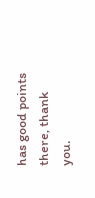has good points there, thank you.